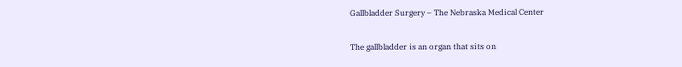Gallbladder Surgery – The Nebraska Medical Center

The gallbladder is an organ that sits on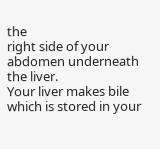the
right side of your abdomen underneath the liver.
Your liver makes bile which is stored in your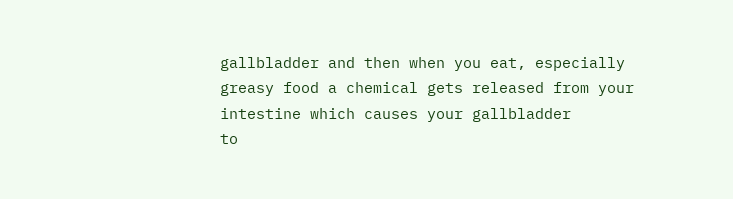gallbladder and then when you eat, especially
greasy food a chemical gets released from your intestine which causes your gallbladder
to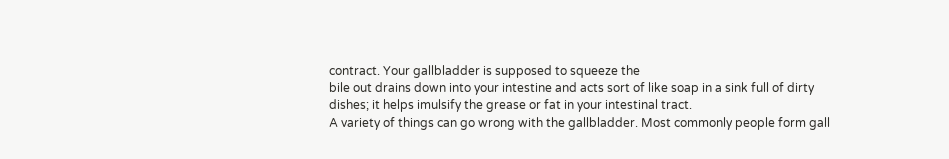contract. Your gallbladder is supposed to squeeze the
bile out drains down into your intestine and acts sort of like soap in a sink full of dirty
dishes; it helps imulsify the grease or fat in your intestinal tract.
A variety of things can go wrong with the gallbladder. Most commonly people form gall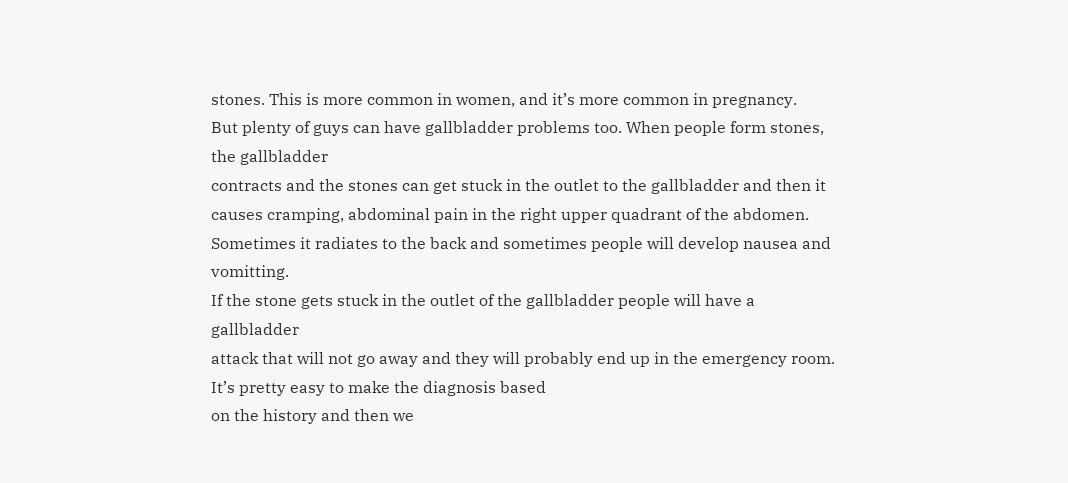stones. This is more common in women, and it’s more common in pregnancy.
But plenty of guys can have gallbladder problems too. When people form stones, the gallbladder
contracts and the stones can get stuck in the outlet to the gallbladder and then it
causes cramping, abdominal pain in the right upper quadrant of the abdomen.
Sometimes it radiates to the back and sometimes people will develop nausea and vomitting.
If the stone gets stuck in the outlet of the gallbladder people will have a gallbladder
attack that will not go away and they will probably end up in the emergency room. It’s pretty easy to make the diagnosis based
on the history and then we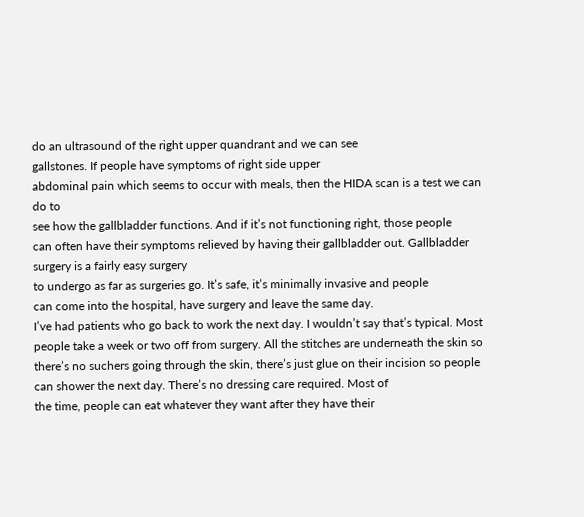do an ultrasound of the right upper quandrant and we can see
gallstones. If people have symptoms of right side upper
abdominal pain which seems to occur with meals, then the HIDA scan is a test we can do to
see how the gallbladder functions. And if it’s not functioning right, those people
can often have their symptoms relieved by having their gallbladder out. Gallbladder surgery is a fairly easy surgery
to undergo as far as surgeries go. It’s safe, it’s minimally invasive and people
can come into the hospital, have surgery and leave the same day.
I’ve had patients who go back to work the next day. I wouldn’t say that’s typical. Most
people take a week or two off from surgery. All the stitches are underneath the skin so
there’s no suchers going through the skin, there’s just glue on their incision so people
can shower the next day. There’s no dressing care required. Most of
the time, people can eat whatever they want after they have their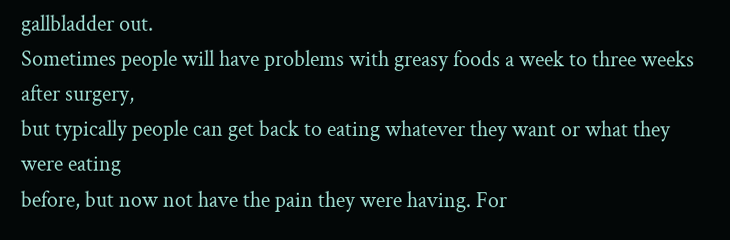gallbladder out.
Sometimes people will have problems with greasy foods a week to three weeks after surgery,
but typically people can get back to eating whatever they want or what they were eating
before, but now not have the pain they were having. For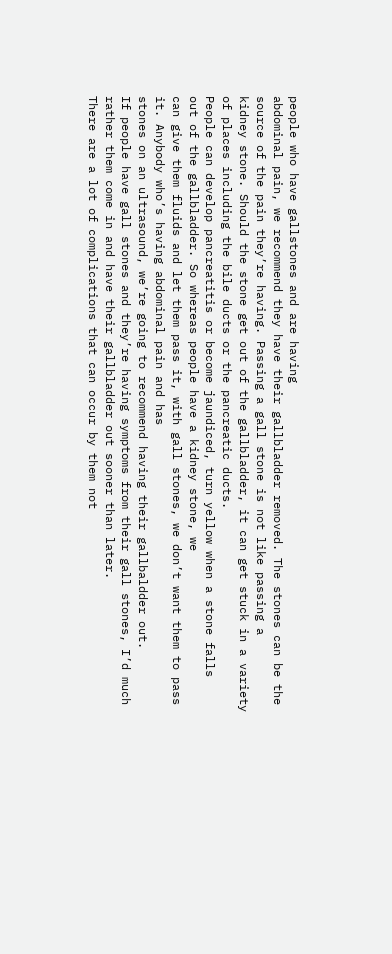people who have gallstones and are having
abdominal pain, we recommend they have their gallbladder removed. The stones can be the
source of the pain they’re having. Passing a gall stone is not like passing a
kidney stone. Should the stone get out of the gallbladder, it can get stuck in a variety
of places including the bile ducts or the pancreatic ducts.
People can develop pancreatitis or become jaundiced, turn yellow when a stone falls
out of the gallbladder. So whereas people have a kidney stone, we
can give them fluids and let them pass it, with gall stones, we don’t want them to pass
it. Anybody who’s having abdominal pain and has
stones on an ultrasound, we’re going to recommend having their gallbaldder out.
If people have gall stones and they’re having symptoms from their gall stones, I’d much
rather them come in and have their gallbladder out sooner than later.
There are a lot of complications that can occur by them not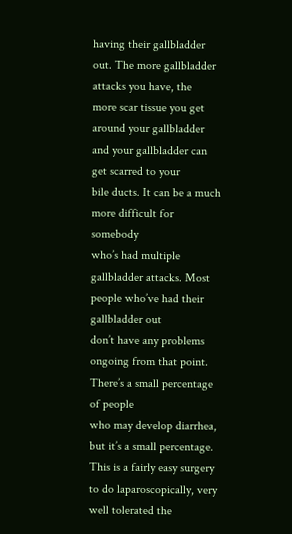having their gallbladder
out. The more gallbladder attacks you have, the
more scar tissue you get around your gallbladder and your gallbladder can get scarred to your
bile ducts. It can be a much more difficult for somebody
who’s had multiple gallbladder attacks. Most people who’ve had their gallbladder out
don’t have any problems ongoing from that point. There’s a small percentage of people
who may develop diarrhea, but it’s a small percentage.
This is a fairly easy surgery to do laparoscopically, very well tolerated the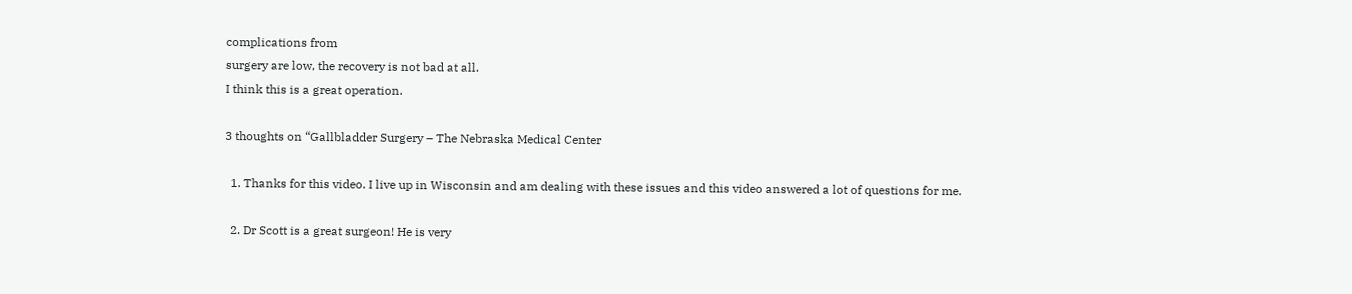complications from
surgery are low, the recovery is not bad at all.
I think this is a great operation.

3 thoughts on “Gallbladder Surgery – The Nebraska Medical Center

  1. Thanks for this video. I live up in Wisconsin and am dealing with these issues and this video answered a lot of questions for me.

  2. Dr Scott is a great surgeon! He is very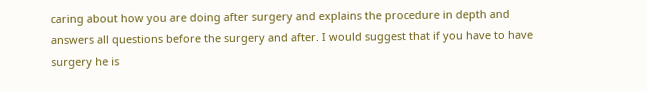caring about how you are doing after surgery and explains the procedure in depth and answers all questions before the surgery and after. I would suggest that if you have to have surgery he is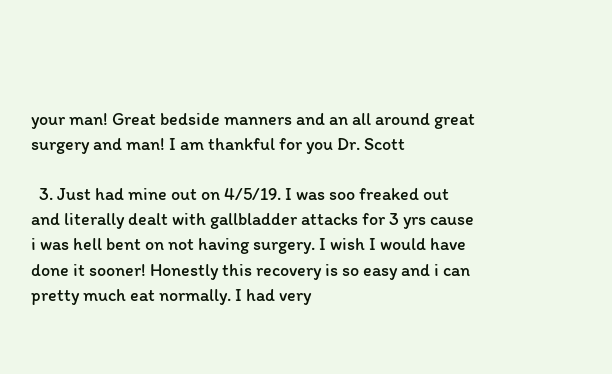your man! Great bedside manners and an all around great surgery and man! I am thankful for you Dr. Scott

  3. Just had mine out on 4/5/19. I was soo freaked out and literally dealt with gallbladder attacks for 3 yrs cause i was hell bent on not having surgery. I wish I would have done it sooner! Honestly this recovery is so easy and i can pretty much eat normally. I had very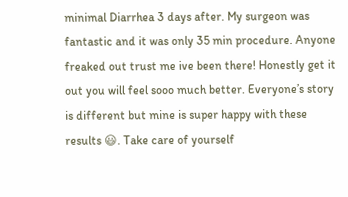minimal Diarrhea 3 days after. My surgeon was fantastic and it was only 35 min procedure. Anyone freaked out trust me ive been there! Honestly get it out you will feel sooo much better. Everyone’s story is different but mine is super happy with these results 😃. Take care of yourself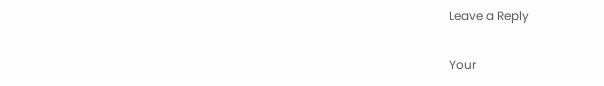Leave a Reply

Your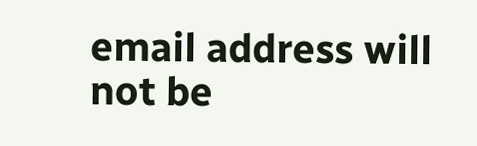email address will not be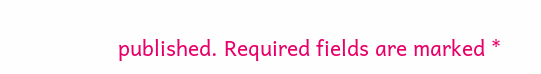published. Required fields are marked *